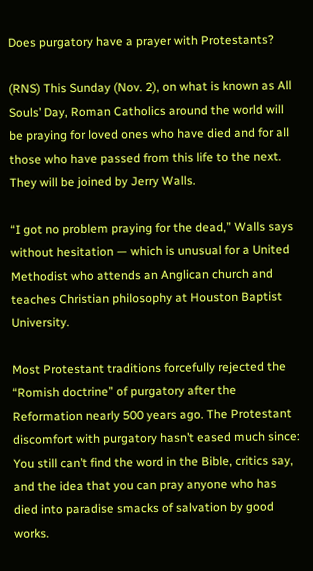Does purgatory have a prayer with Protestants?

(RNS) This Sunday (Nov. 2), on what is known as All Souls’ Day, Roman Catholics around the world will be praying for loved ones who have died and for all those who have passed from this life to the next. They will be joined by Jerry Walls.

“I got no problem praying for the dead,” Walls says without hesitation — which is unusual for a United Methodist who attends an Anglican church and teaches Christian philosophy at Houston Baptist University.

Most Protestant traditions forcefully rejected the “Romish doctrine” of purgatory after the Reformation nearly 500 years ago. The Protestant discomfort with purgatory hasn’t eased much since: You still can’t find the word in the Bible, critics say, and the idea that you can pray anyone who has died into paradise smacks of salvation by good works.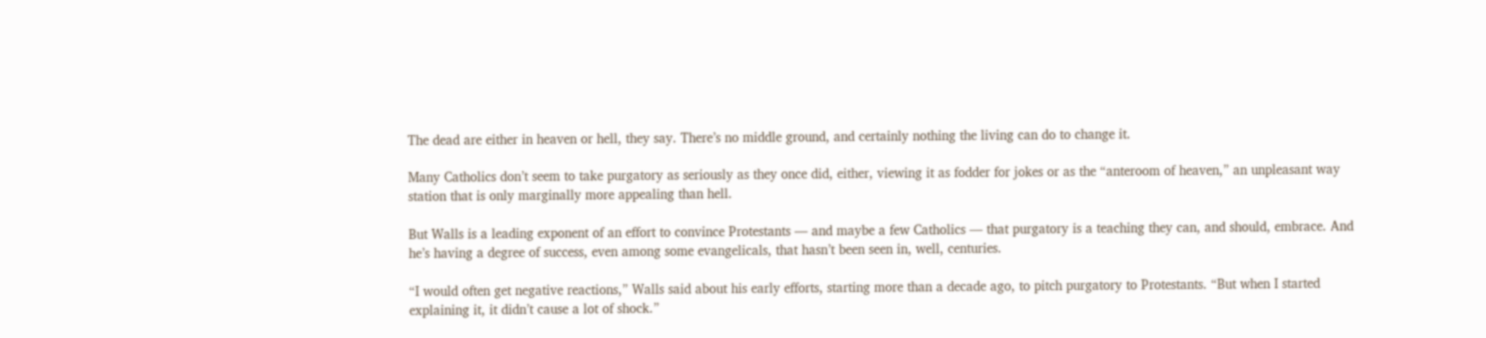The dead are either in heaven or hell, they say. There’s no middle ground, and certainly nothing the living can do to change it.

Many Catholics don’t seem to take purgatory as seriously as they once did, either, viewing it as fodder for jokes or as the “anteroom of heaven,” an unpleasant way station that is only marginally more appealing than hell.

But Walls is a leading exponent of an effort to convince Protestants — and maybe a few Catholics — that purgatory is a teaching they can, and should, embrace. And he’s having a degree of success, even among some evangelicals, that hasn’t been seen in, well, centuries.

“I would often get negative reactions,” Walls said about his early efforts, starting more than a decade ago, to pitch purgatory to Protestants. “But when I started explaining it, it didn’t cause a lot of shock.”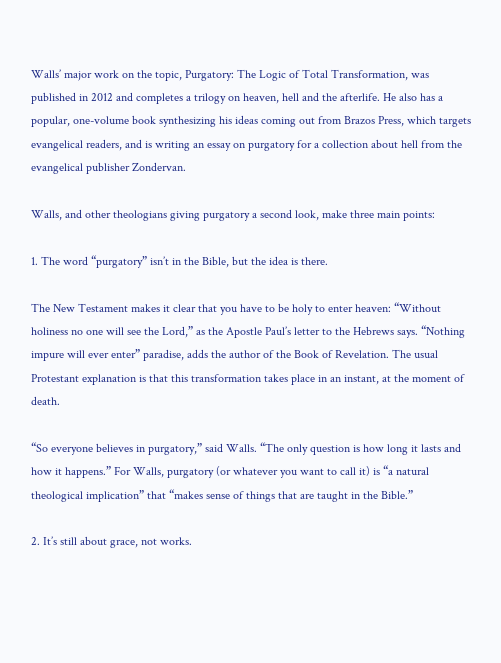Walls’ major work on the topic, Purgatory: The Logic of Total Transformation, was published in 2012 and completes a trilogy on heaven, hell and the afterlife. He also has a popular, one-volume book synthesizing his ideas coming out from Brazos Press, which targets evangelical readers, and is writing an essay on purgatory for a collection about hell from the evangelical publisher Zondervan.

Walls, and other theologians giving purgatory a second look, make three main points:

1. The word “purgatory” isn’t in the Bible, but the idea is there.

The New Testament makes it clear that you have to be holy to enter heaven: “Without holiness no one will see the Lord,” as the Apostle Paul’s letter to the Hebrews says. “Nothing impure will ever enter” paradise, adds the author of the Book of Revelation. The usual Protestant explanation is that this transformation takes place in an instant, at the moment of death.

“So everyone believes in purgatory,” said Walls. “The only question is how long it lasts and how it happens.” For Walls, purgatory (or whatever you want to call it) is “a natural theological implication” that “makes sense of things that are taught in the Bible.”

2. It’s still about grace, not works.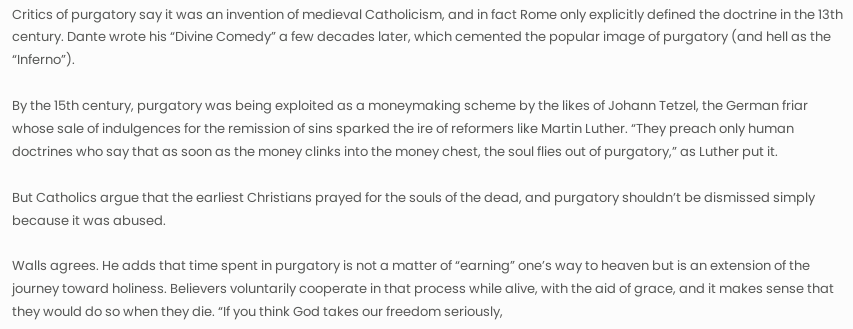Critics of purgatory say it was an invention of medieval Catholicism, and in fact Rome only explicitly defined the doctrine in the 13th century. Dante wrote his “Divine Comedy” a few decades later, which cemented the popular image of purgatory (and hell as the “Inferno”).

By the 15th century, purgatory was being exploited as a moneymaking scheme by the likes of Johann Tetzel, the German friar whose sale of indulgences for the remission of sins sparked the ire of reformers like Martin Luther. “They preach only human doctrines who say that as soon as the money clinks into the money chest, the soul flies out of purgatory,” as Luther put it.

But Catholics argue that the earliest Christians prayed for the souls of the dead, and purgatory shouldn’t be dismissed simply because it was abused.

Walls agrees. He adds that time spent in purgatory is not a matter of “earning” one’s way to heaven but is an extension of the journey toward holiness. Believers voluntarily cooperate in that process while alive, with the aid of grace, and it makes sense that they would do so when they die. “If you think God takes our freedom seriously,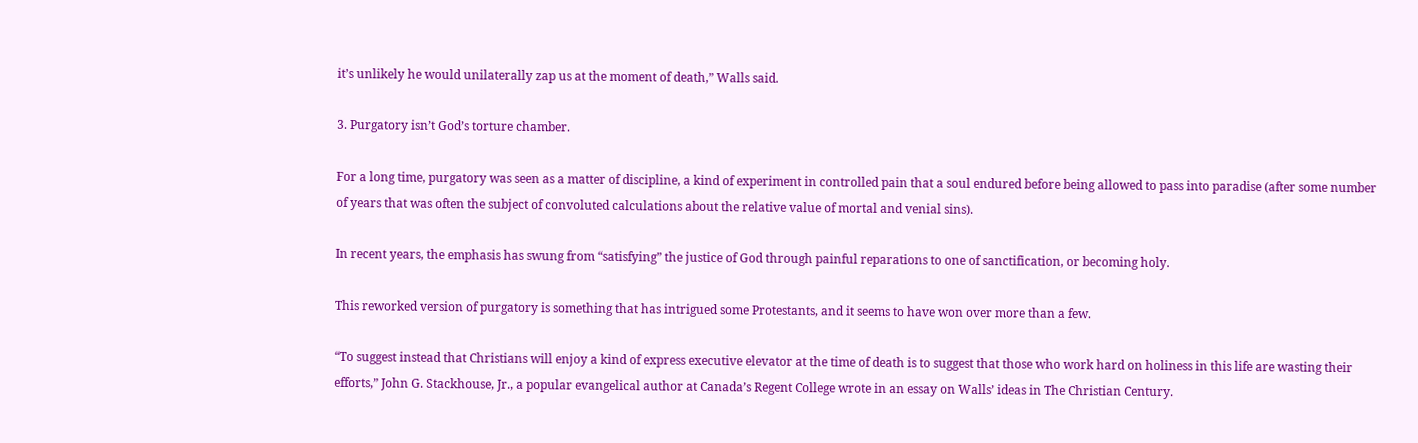it’s unlikely he would unilaterally zap us at the moment of death,” Walls said.

3. Purgatory isn’t God’s torture chamber.

For a long time, purgatory was seen as a matter of discipline, a kind of experiment in controlled pain that a soul endured before being allowed to pass into paradise (after some number of years that was often the subject of convoluted calculations about the relative value of mortal and venial sins).

In recent years, the emphasis has swung from “satisfying” the justice of God through painful reparations to one of sanctification, or becoming holy.

This reworked version of purgatory is something that has intrigued some Protestants, and it seems to have won over more than a few.

“To suggest instead that Christians will enjoy a kind of express executive elevator at the time of death is to suggest that those who work hard on holiness in this life are wasting their efforts,” John G. Stackhouse, Jr., a popular evangelical author at Canada’s Regent College wrote in an essay on Walls’ ideas in The Christian Century.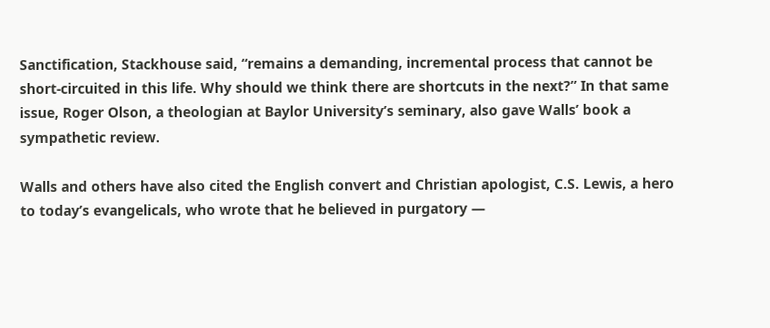Sanctification, Stackhouse said, “remains a demanding, incremental process that cannot be short-circuited in this life. Why should we think there are shortcuts in the next?” In that same issue, Roger Olson, a theologian at Baylor University’s seminary, also gave Walls’ book a sympathetic review.

Walls and others have also cited the English convert and Christian apologist, C.S. Lewis, a hero to today’s evangelicals, who wrote that he believed in purgatory —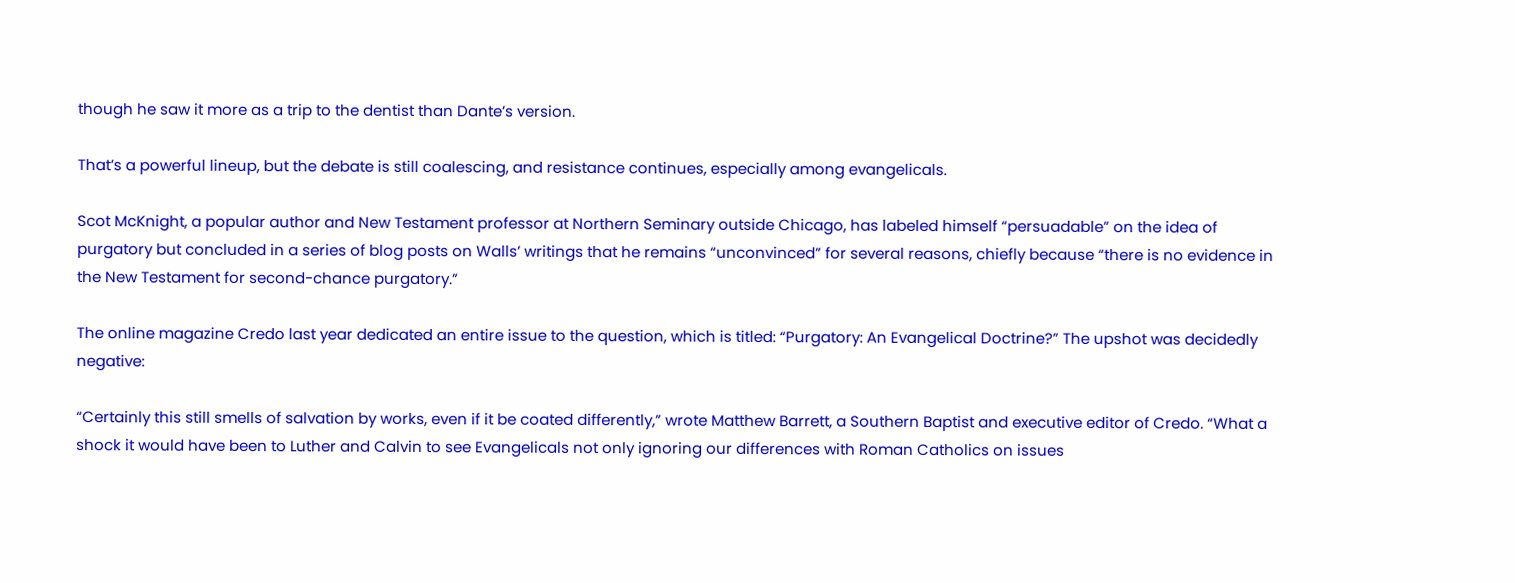though he saw it more as a trip to the dentist than Dante’s version.

That’s a powerful lineup, but the debate is still coalescing, and resistance continues, especially among evangelicals.

Scot McKnight, a popular author and New Testament professor at Northern Seminary outside Chicago, has labeled himself “persuadable” on the idea of purgatory but concluded in a series of blog posts on Walls’ writings that he remains “unconvinced” for several reasons, chiefly because “there is no evidence in the New Testament for second-chance purgatory.”

The online magazine Credo last year dedicated an entire issue to the question, which is titled: “Purgatory: An Evangelical Doctrine?” The upshot was decidedly negative:

“Certainly this still smells of salvation by works, even if it be coated differently,” wrote Matthew Barrett, a Southern Baptist and executive editor of Credo. “What a shock it would have been to Luther and Calvin to see Evangelicals not only ignoring our differences with Roman Catholics on issues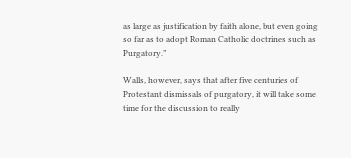as large as justification by faith alone, but even going so far as to adopt Roman Catholic doctrines such as Purgatory.”

Walls, however, says that after five centuries of Protestant dismissals of purgatory, it will take some time for the discussion to really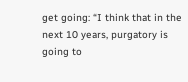get going: “I think that in the next 10 years, purgatory is going to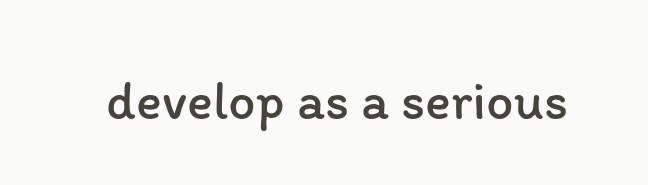develop as a serious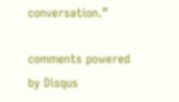conversation.”

comments powered by Disqus